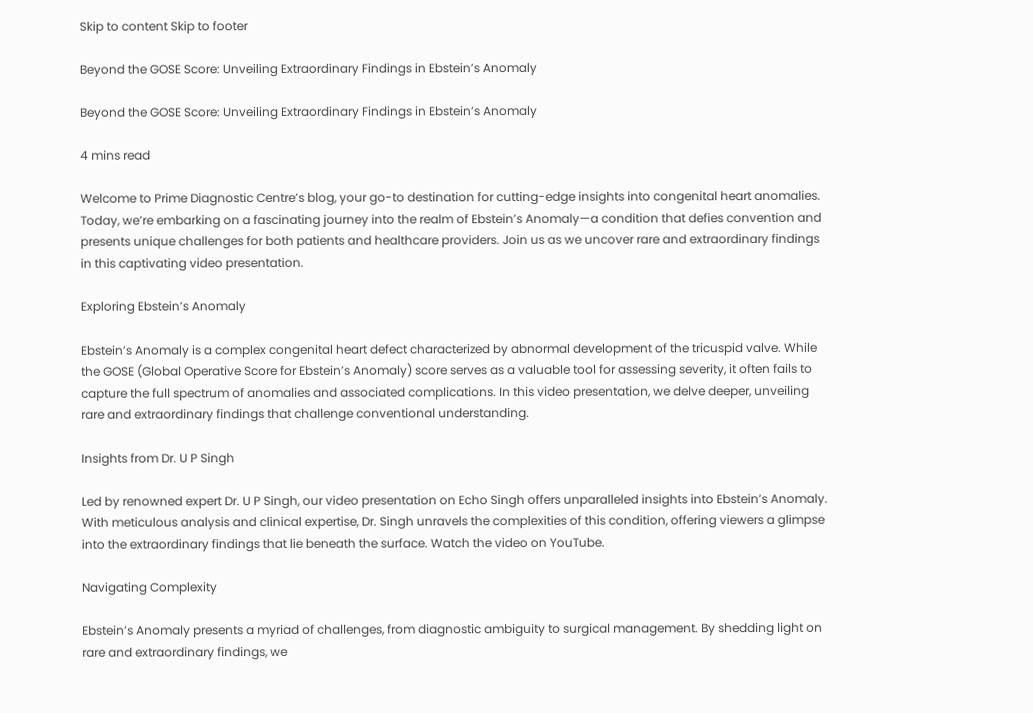Skip to content Skip to footer

Beyond the GOSE Score: Unveiling Extraordinary Findings in Ebstein’s Anomaly

Beyond the GOSE Score: Unveiling Extraordinary Findings in Ebstein’s Anomaly

4 mins read

Welcome to Prime Diagnostic Centre’s blog, your go-to destination for cutting-edge insights into congenital heart anomalies. Today, we’re embarking on a fascinating journey into the realm of Ebstein’s Anomaly—a condition that defies convention and presents unique challenges for both patients and healthcare providers. Join us as we uncover rare and extraordinary findings in this captivating video presentation.

Exploring Ebstein’s Anomaly

Ebstein’s Anomaly is a complex congenital heart defect characterized by abnormal development of the tricuspid valve. While the GOSE (Global Operative Score for Ebstein’s Anomaly) score serves as a valuable tool for assessing severity, it often fails to capture the full spectrum of anomalies and associated complications. In this video presentation, we delve deeper, unveiling rare and extraordinary findings that challenge conventional understanding.

Insights from Dr. U P Singh

Led by renowned expert Dr. U P Singh, our video presentation on Echo Singh offers unparalleled insights into Ebstein’s Anomaly. With meticulous analysis and clinical expertise, Dr. Singh unravels the complexities of this condition, offering viewers a glimpse into the extraordinary findings that lie beneath the surface. Watch the video on YouTube.

Navigating Complexity

Ebstein’s Anomaly presents a myriad of challenges, from diagnostic ambiguity to surgical management. By shedding light on rare and extraordinary findings, we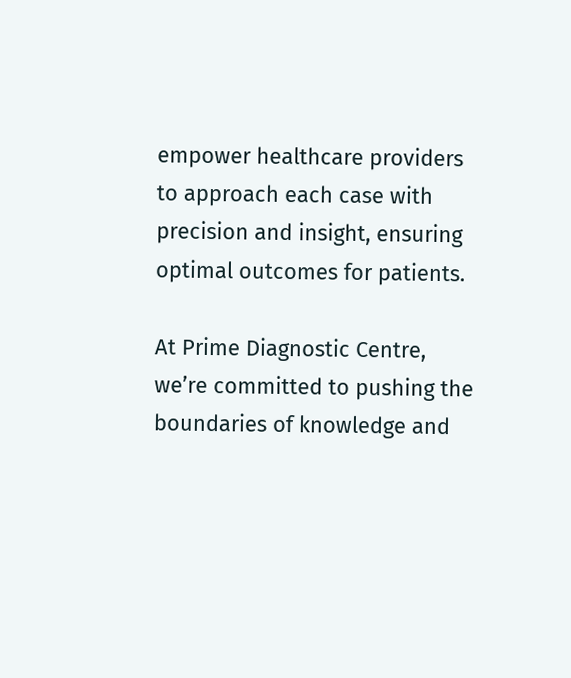empower healthcare providers to approach each case with precision and insight, ensuring optimal outcomes for patients.

At Prime Diagnostic Centre, we’re committed to pushing the boundaries of knowledge and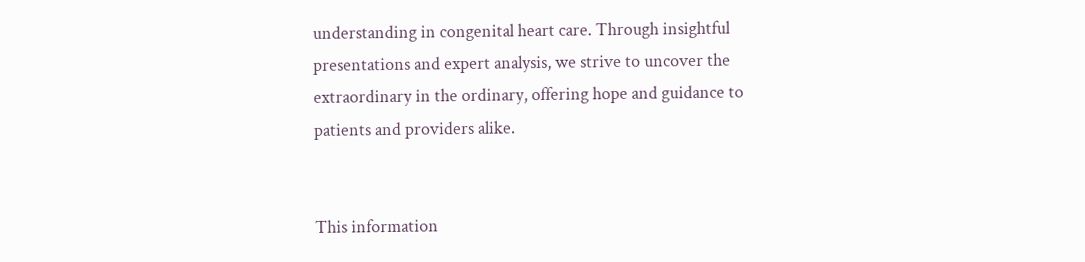understanding in congenital heart care. Through insightful presentations and expert analysis, we strive to uncover the extraordinary in the ordinary, offering hope and guidance to patients and providers alike.


This information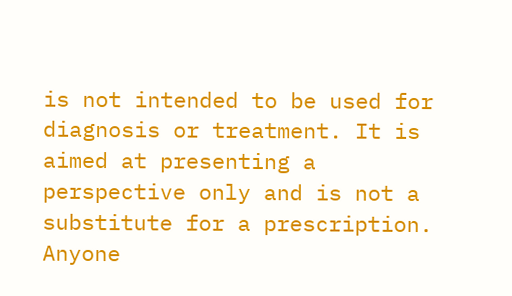is not intended to be used for diagnosis or treatment. It is aimed at presenting a perspective only and is not a substitute for a prescription. Anyone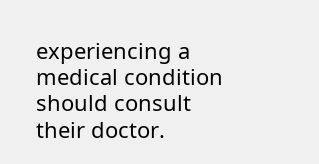experiencing a medical condition should consult their doctor.